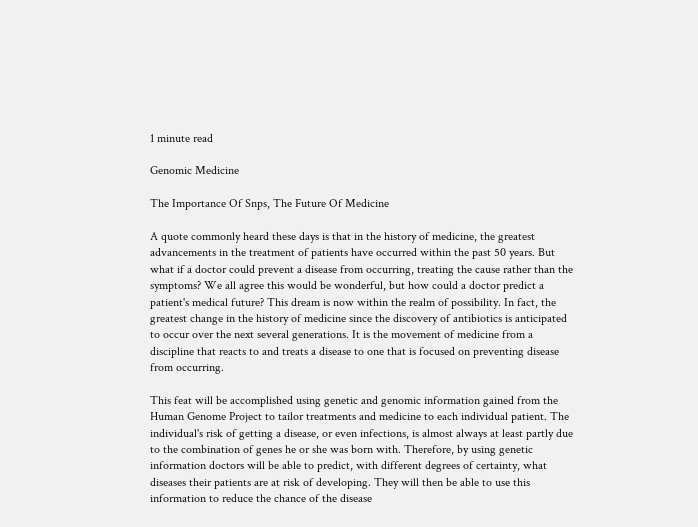1 minute read

Genomic Medicine

The Importance Of Snps, The Future Of Medicine

A quote commonly heard these days is that in the history of medicine, the greatest advancements in the treatment of patients have occurred within the past 50 years. But what if a doctor could prevent a disease from occurring, treating the cause rather than the symptoms? We all agree this would be wonderful, but how could a doctor predict a patient's medical future? This dream is now within the realm of possibility. In fact, the greatest change in the history of medicine since the discovery of antibiotics is anticipated to occur over the next several generations. It is the movement of medicine from a discipline that reacts to and treats a disease to one that is focused on preventing disease from occurring.

This feat will be accomplished using genetic and genomic information gained from the Human Genome Project to tailor treatments and medicine to each individual patient. The individual's risk of getting a disease, or even infections, is almost always at least partly due to the combination of genes he or she was born with. Therefore, by using genetic information doctors will be able to predict, with different degrees of certainty, what diseases their patients are at risk of developing. They will then be able to use this information to reduce the chance of the disease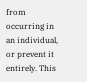from occurring in an individual, or prevent it entirely. This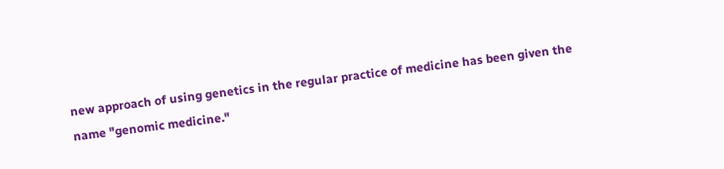new approach of using genetics in the regular practice of medicine has been given the name "genomic medicine."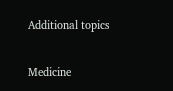Additional topics

Medicine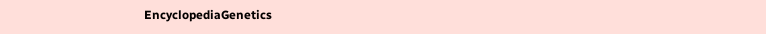EncyclopediaGenetics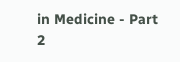in Medicine - Part 2